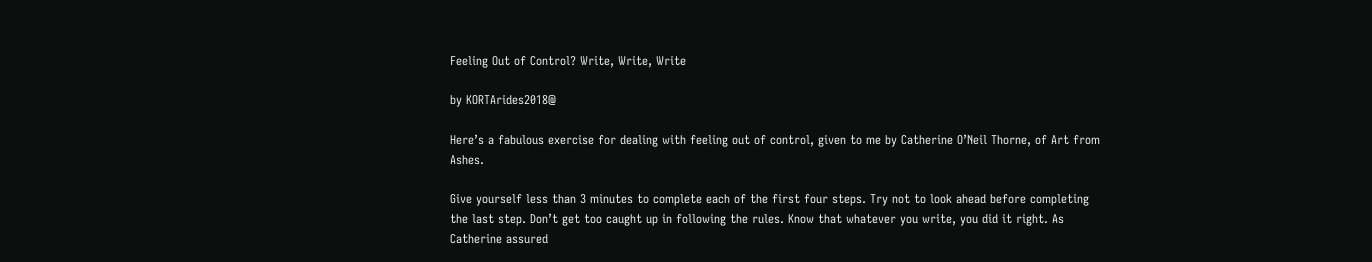Feeling Out of Control? Write, Write, Write

by KORTArides2018@

Here’s a fabulous exercise for dealing with feeling out of control, given to me by Catherine O’Neil Thorne, of Art from Ashes.

Give yourself less than 3 minutes to complete each of the first four steps. Try not to look ahead before completing the last step. Don’t get too caught up in following the rules. Know that whatever you write, you did it right. As Catherine assured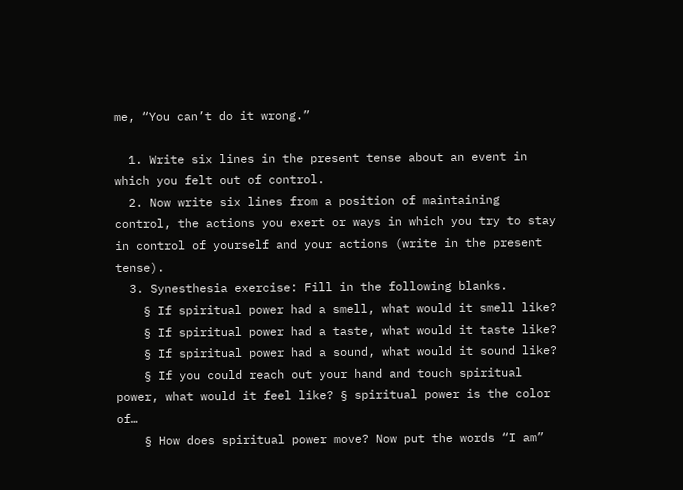me, “You can’t do it wrong.”

  1. Write six lines in the present tense about an event in which you felt out of control.
  2. Now write six lines from a position of maintaining control, the actions you exert or ways in which you try to stay in control of yourself and your actions (write in the present tense).
  3. Synesthesia exercise: Fill in the following blanks.
    § If spiritual power had a smell, what would it smell like?
    § If spiritual power had a taste, what would it taste like?
    § If spiritual power had a sound, what would it sound like?
    § If you could reach out your hand and touch spiritual power, what would it feel like? § spiritual power is the color of…
    § How does spiritual power move? Now put the words “I am”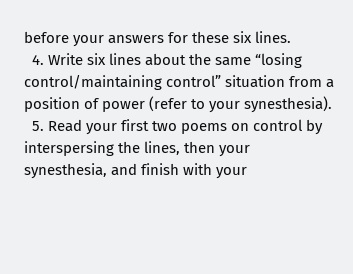before your answers for these six lines.
  4. Write six lines about the same “losing control/maintaining control” situation from a position of power (refer to your synesthesia).
  5. Read your first two poems on control by interspersing the lines, then your synesthesia, and finish with your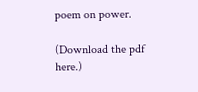poem on power.

(Download the pdf here.)